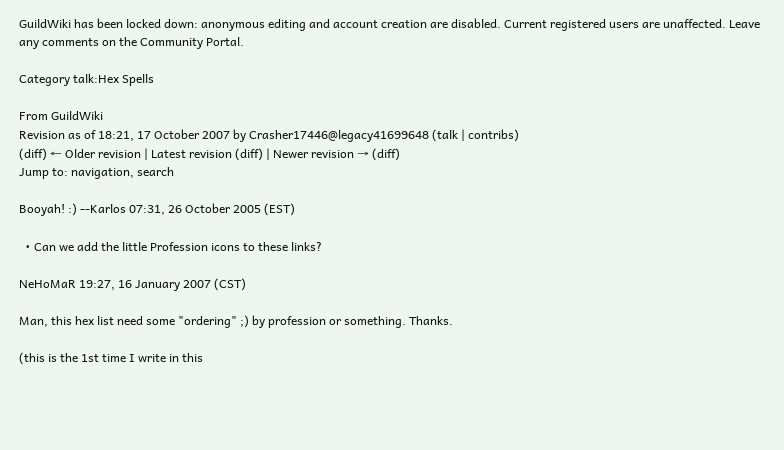GuildWiki has been locked down: anonymous editing and account creation are disabled. Current registered users are unaffected. Leave any comments on the Community Portal.

Category talk:Hex Spells

From GuildWiki
Revision as of 18:21, 17 October 2007 by Crasher17446@legacy41699648 (talk | contribs)
(diff) ← Older revision | Latest revision (diff) | Newer revision → (diff)
Jump to: navigation, search

Booyah! :) --Karlos 07:31, 26 October 2005 (EST)

  • Can we add the little Profession icons to these links?

NeHoMaR 19:27, 16 January 2007 (CST)

Man, this hex list need some "ordering" ;) by profession or something. Thanks.

(this is the 1st time I write in this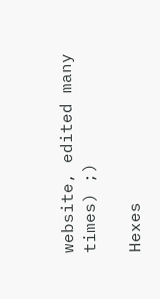website, edited many times) ;)

Hexes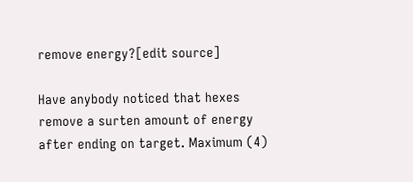remove energy?[edit source]

Have anybody noticed that hexes remove a surten amount of energy after ending on target. Maximum (4)